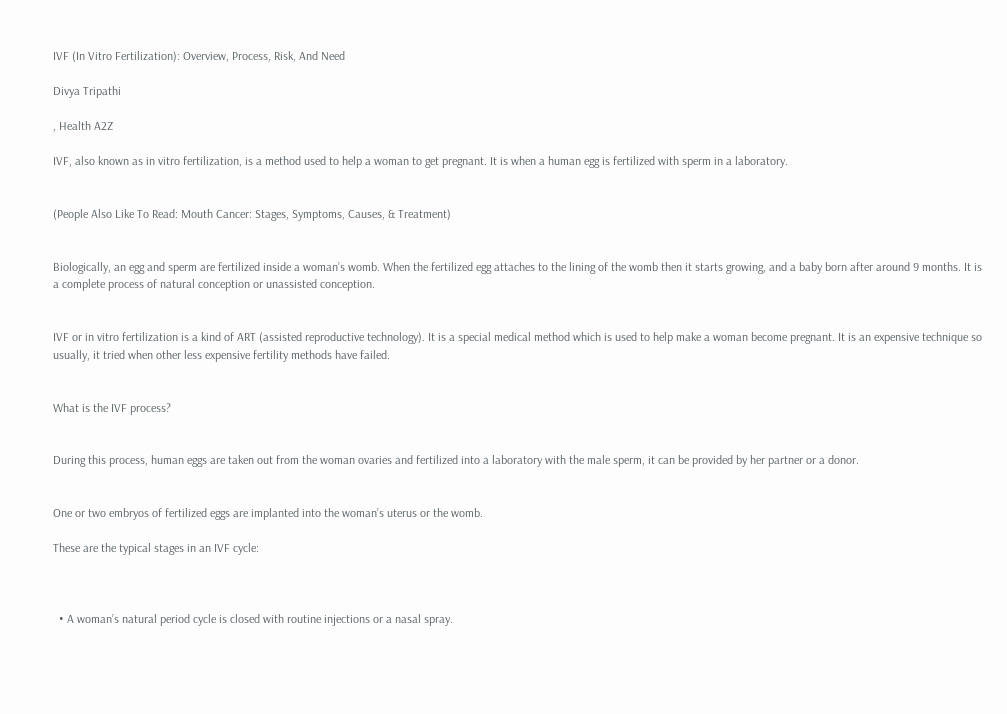IVF (In Vitro Fertilization): Overview, Process, Risk, And Need

Divya Tripathi

, Health A2Z

IVF, also known as in vitro fertilization, is a method used to help a woman to get pregnant. It is when a human egg is fertilized with sperm in a laboratory.


(People Also Like To Read: Mouth Cancer: Stages, Symptoms, Causes, & Treatment)


Biologically, an egg and sperm are fertilized inside a woman’s womb. When the fertilized egg attaches to the lining of the womb then it starts growing, and a baby born after around 9 months. It is a complete process of natural conception or unassisted conception.


IVF or in vitro fertilization is a kind of ART (assisted reproductive technology). It is a special medical method which is used to help make a woman become pregnant. It is an expensive technique so usually, it tried when other less expensive fertility methods have failed.


What is the IVF process?


During this process, human eggs are taken out from the woman ovaries and fertilized into a laboratory with the male sperm, it can be provided by her partner or a donor.


One or two embryos of fertilized eggs are implanted into the woman’s uterus or the womb.

These are the typical stages in an IVF cycle:



  • A woman’s natural period cycle is closed with routine injections or a nasal spray.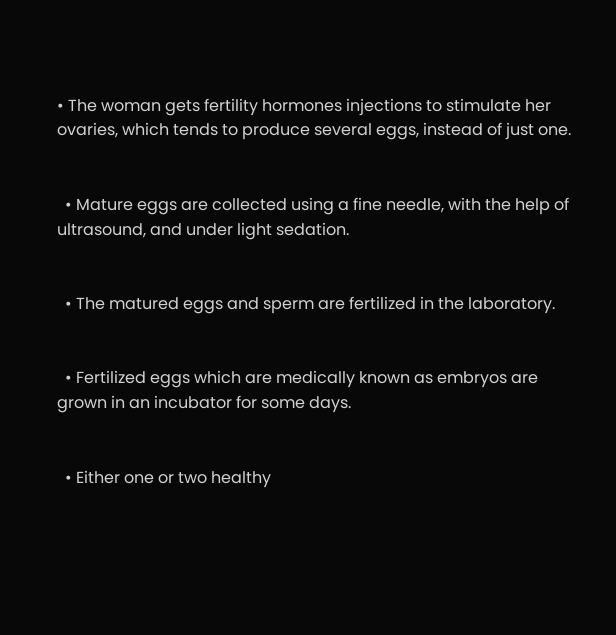• The woman gets fertility hormones injections to stimulate her ovaries, which tends to produce several eggs, instead of just one.


  • Mature eggs are collected using a fine needle, with the help of ultrasound, and under light sedation.


  • The matured eggs and sperm are fertilized in the laboratory.


  • Fertilized eggs which are medically known as embryos are grown in an incubator for some days.


  • Either one or two healthy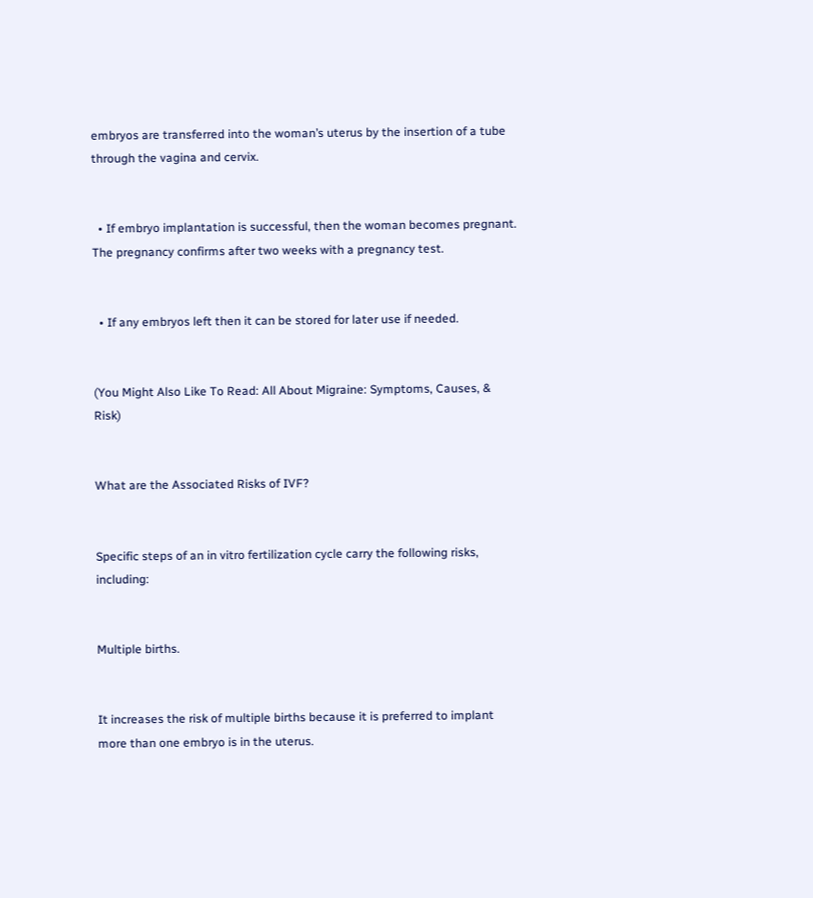embryos are transferred into the woman’s uterus by the insertion of a tube through the vagina and cervix.


  • If embryo implantation is successful, then the woman becomes pregnant. The pregnancy confirms after two weeks with a pregnancy test.


  • If any embryos left then it can be stored for later use if needed.


(You Might Also Like To Read: All About Migraine: Symptoms, Causes, & Risk)


What are the Associated Risks of IVF?


Specific steps of an in vitro fertilization cycle carry the following risks, including:


Multiple births.


It increases the risk of multiple births because it is preferred to implant more than one embryo is in the uterus.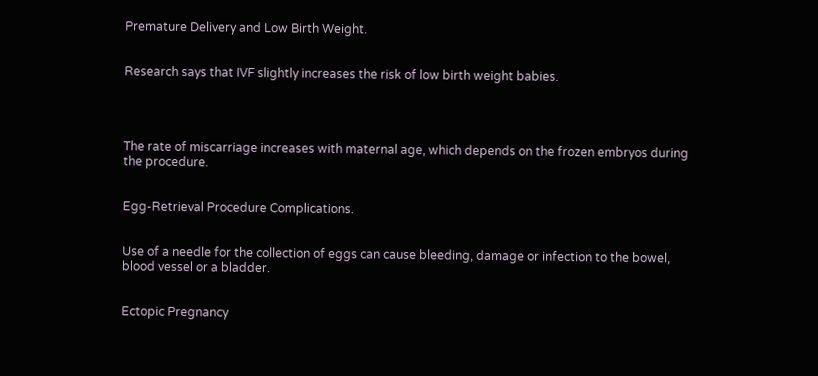Premature Delivery and Low Birth Weight.


Research says that IVF slightly increases the risk of low birth weight babies.




The rate of miscarriage increases with maternal age, which depends on the frozen embryos during the procedure.


Egg-Retrieval Procedure Complications.


Use of a needle for the collection of eggs can cause bleeding, damage or infection to the bowel, blood vessel or a bladder.


Ectopic Pregnancy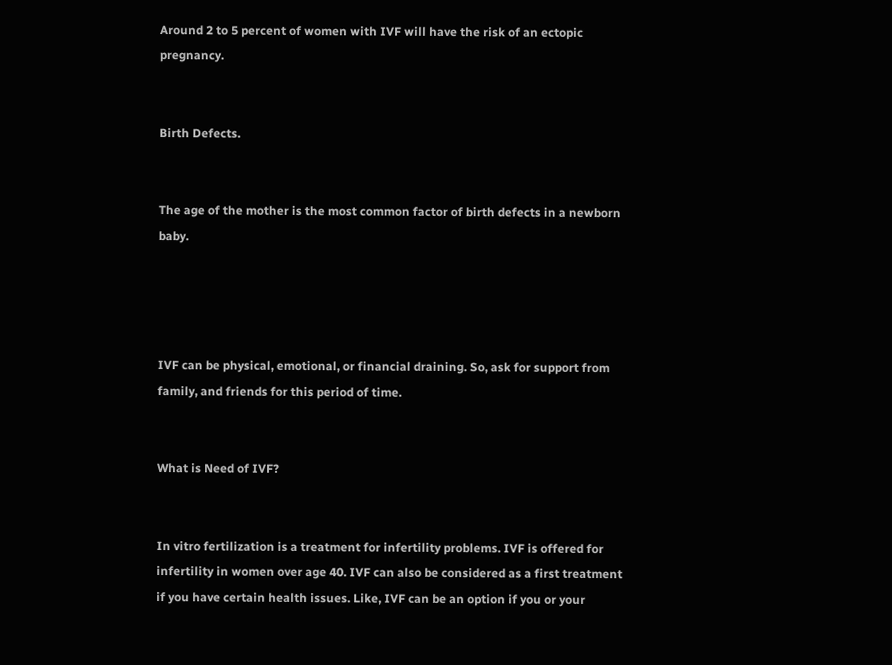Around 2 to 5 percent of women with IVF will have the risk of an ectopic pregnancy.


Birth Defects.


The age of the mother is the most common factor of birth defects in a newborn baby.




IVF can be physical, emotional, or financial draining. So, ask for support from family, and friends for this period of time.


What is Need of IVF?


In vitro fertilization is a treatment for infertility problems. IVF is offered for infertility in women over age 40. IVF can also be considered as a first treatment if you have certain health issues. Like, IVF can be an option if you or your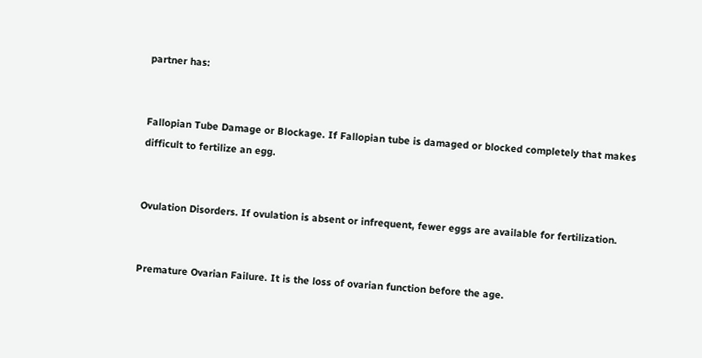partner has:


Fallopian Tube Damage or Blockage. If Fallopian tube is damaged or blocked completely that makes difficult to fertilize an egg.


Ovulation Disorders. If ovulation is absent or infrequent, fewer eggs are available for fertilization.


Premature Ovarian Failure. It is the loss of ovarian function before the age.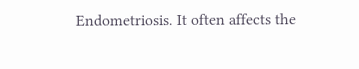Endometriosis. It often affects the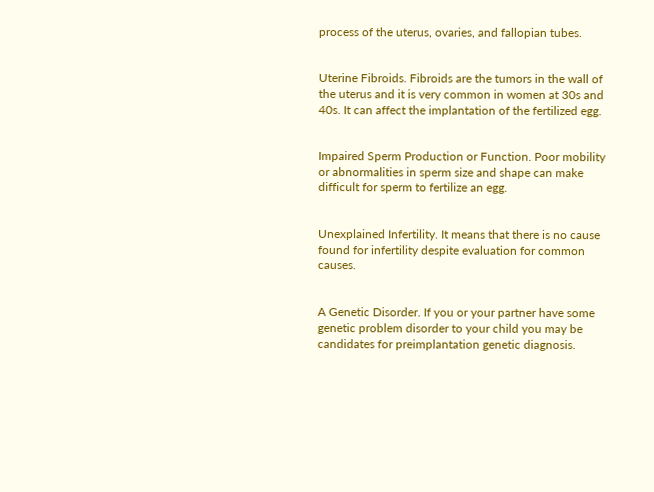process of the uterus, ovaries, and fallopian tubes.


Uterine Fibroids. Fibroids are the tumors in the wall of the uterus and it is very common in women at 30s and 40s. It can affect the implantation of the fertilized egg.


Impaired Sperm Production or Function. Poor mobility or abnormalities in sperm size and shape can make difficult for sperm to fertilize an egg.


Unexplained Infertility. It means that there is no cause found for infertility despite evaluation for common causes.


A Genetic Disorder. If you or your partner have some genetic problem disorder to your child you may be candidates for preimplantation genetic diagnosis.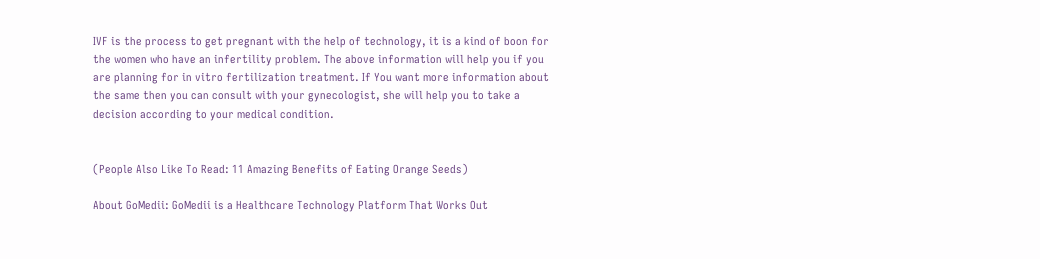IVF is the process to get pregnant with the help of technology, it is a kind of boon for the women who have an infertility problem. The above information will help you if you are planning for in vitro fertilization treatment. If You want more information about the same then you can consult with your gynecologist, she will help you to take a decision according to your medical condition.


(People Also Like To Read: 11 Amazing Benefits of Eating Orange Seeds)

About GoMedii: GoMedii is a Healthcare Technology Platform That Works Out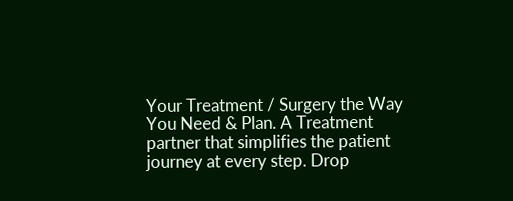Your Treatment / Surgery the Way You Need & Plan. A Treatment partner that simplifies the patient journey at every step. Drop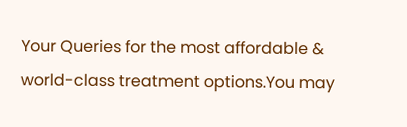Your Queries for the most affordable & world-class treatment options.You may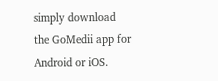simply download the GoMedii app for Android or iOS.